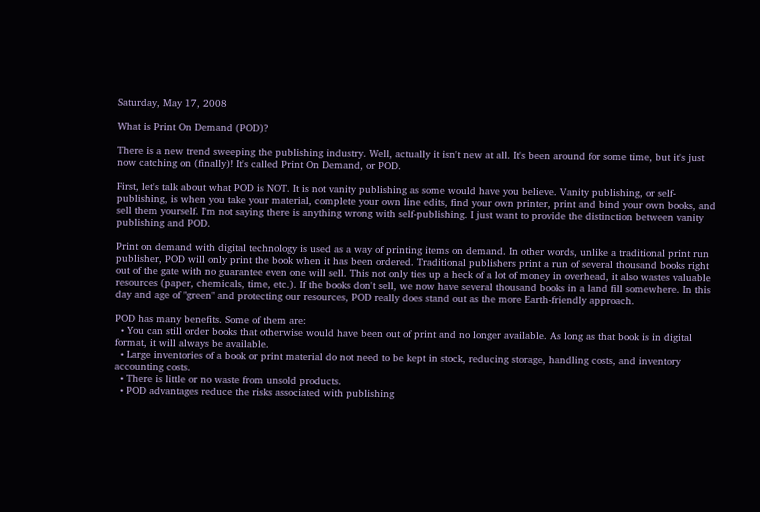Saturday, May 17, 2008

What is Print On Demand (POD)?

There is a new trend sweeping the publishing industry. Well, actually it isn't new at all. It's been around for some time, but it's just now catching on (finally)! It's called Print On Demand, or POD.

First, let's talk about what POD is NOT. It is not vanity publishing as some would have you believe. Vanity publishing, or self-publishing, is when you take your material, complete your own line edits, find your own printer, print and bind your own books, and sell them yourself. I'm not saying there is anything wrong with self-publishing. I just want to provide the distinction between vanity publishing and POD.

Print on demand with digital technology is used as a way of printing items on demand. In other words, unlike a traditional print run publisher, POD will only print the book when it has been ordered. Traditional publishers print a run of several thousand books right out of the gate with no guarantee even one will sell. This not only ties up a heck of a lot of money in overhead, it also wastes valuable resources (paper, chemicals, time, etc.). If the books don't sell, we now have several thousand books in a land fill somewhere. In this day and age of "green" and protecting our resources, POD really does stand out as the more Earth-friendly approach.

POD has many benefits. Some of them are:
  • You can still order books that otherwise would have been out of print and no longer available. As long as that book is in digital format, it will always be available.
  • Large inventories of a book or print material do not need to be kept in stock, reducing storage, handling costs, and inventory accounting costs.
  • There is little or no waste from unsold products.
  • POD advantages reduce the risks associated with publishing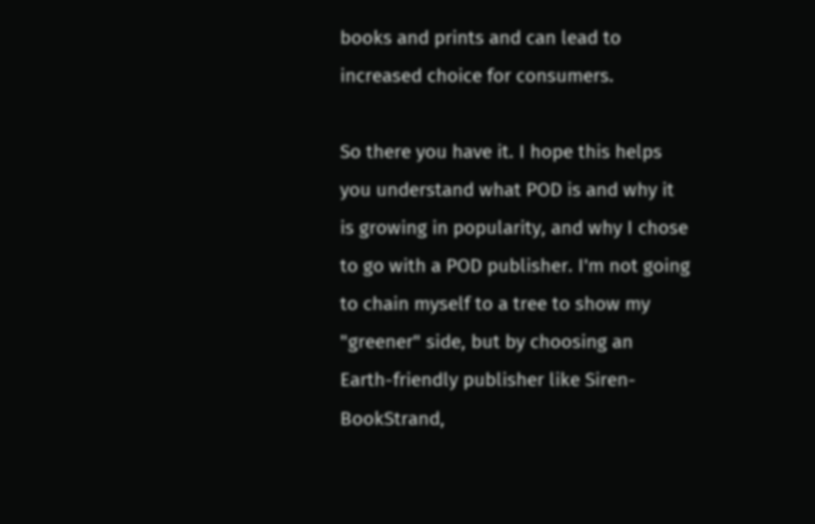books and prints and can lead to increased choice for consumers.

So there you have it. I hope this helps you understand what POD is and why it is growing in popularity, and why I chose to go with a POD publisher. I'm not going to chain myself to a tree to show my "greener" side, but by choosing an Earth-friendly publisher like Siren-BookStrand,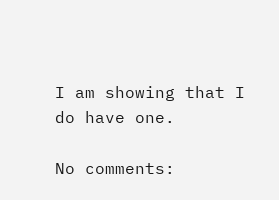I am showing that I do have one.

No comments: